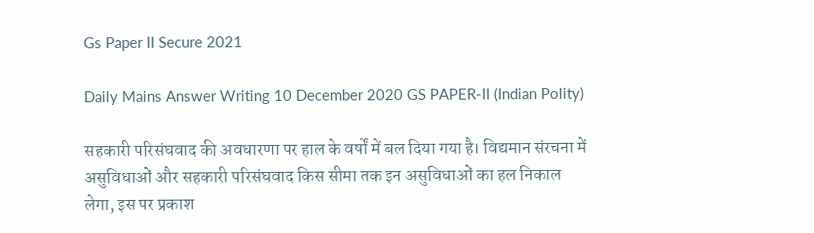Gs Paper II Secure 2021

Daily Mains Answer Writing 10 December 2020 GS PAPER-II (Indian Polity)

सहकारी परिसंघवाद की अवधारणा पर हाल के वर्षों में बल दिया गया है। विद्यमान संरचना में असुविधाओं और सहकारी परिसंघवाद किस सीमा तक इन असुविधाओं का हल निकाल लेगा, इस पर प्रकाश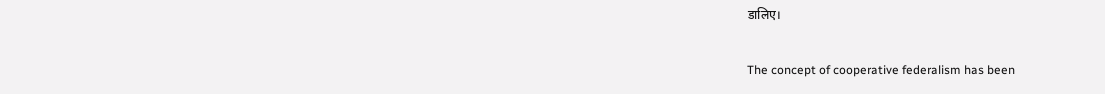डालिए।

The concept of cooperative federalism has been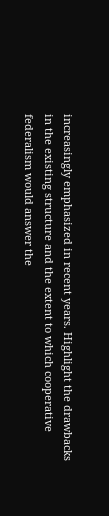increasingly emphasized in recent years. Highlight the drawbacks in the existing structure and the extent to which cooperative federalism would answer the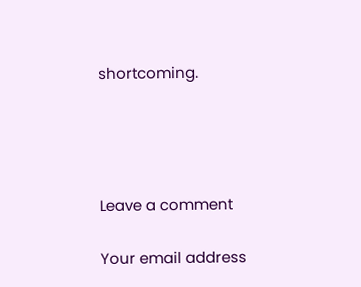shortcoming.




Leave a comment

Your email address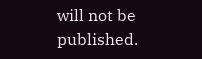will not be published.